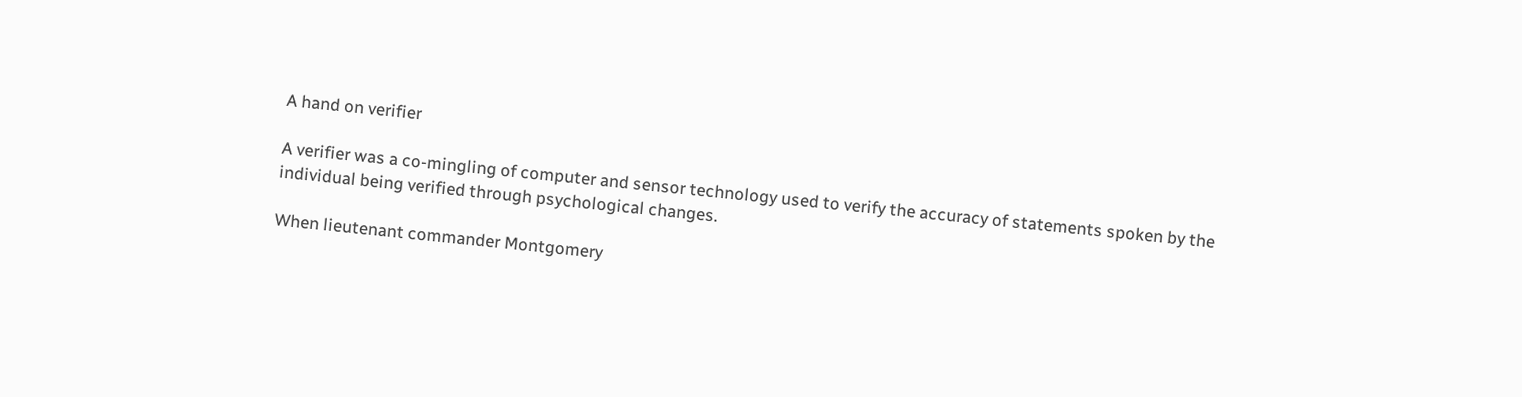A hand on verifier

A verifier was a co-mingling of computer and sensor technology used to verify the accuracy of statements spoken by the individual being verified through psychological changes.

When lieutenant commander Montgomery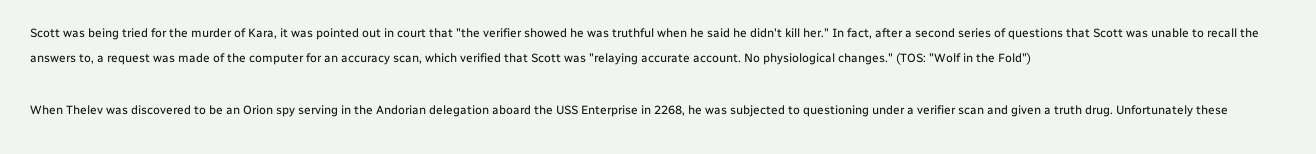Scott was being tried for the murder of Kara, it was pointed out in court that "the verifier showed he was truthful when he said he didn't kill her." In fact, after a second series of questions that Scott was unable to recall the answers to, a request was made of the computer for an accuracy scan, which verified that Scott was "relaying accurate account. No physiological changes." (TOS: "Wolf in the Fold")

When Thelev was discovered to be an Orion spy serving in the Andorian delegation aboard the USS Enterprise in 2268, he was subjected to questioning under a verifier scan and given a truth drug. Unfortunately these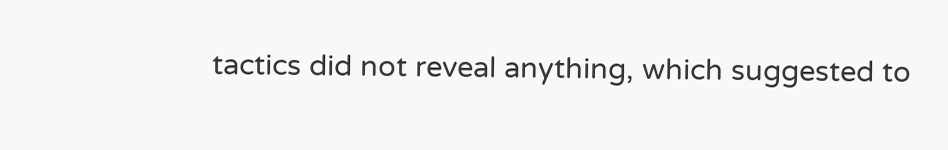tactics did not reveal anything, which suggested to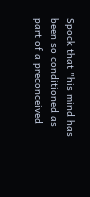Spock that "his mind has been so conditioned as part of a preconceived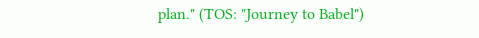plan." (TOS: "Journey to Babel")